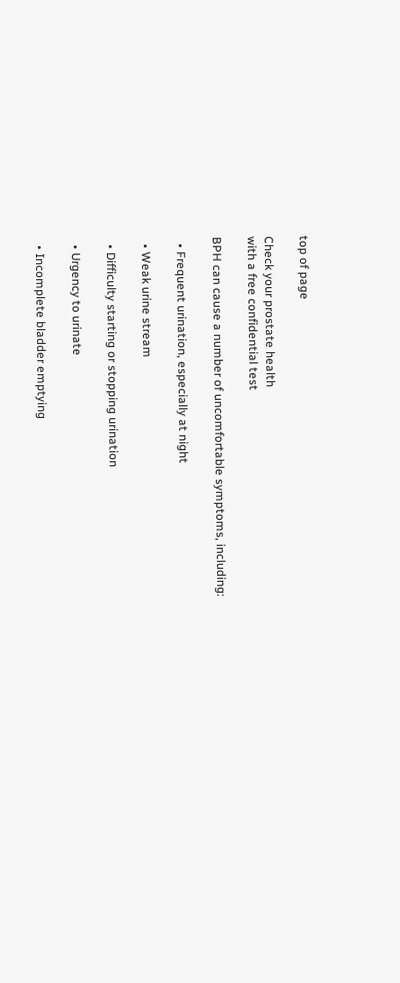top of page

Check your prostate health
with a free confidential test

BPH can cause a number of uncomfortable symptoms, including:

  • Frequent urination, especially at night

  • Weak urine stream

  • Difficulty starting or stopping urination

  • Urgency to urinate

  • Incomplete bladder emptying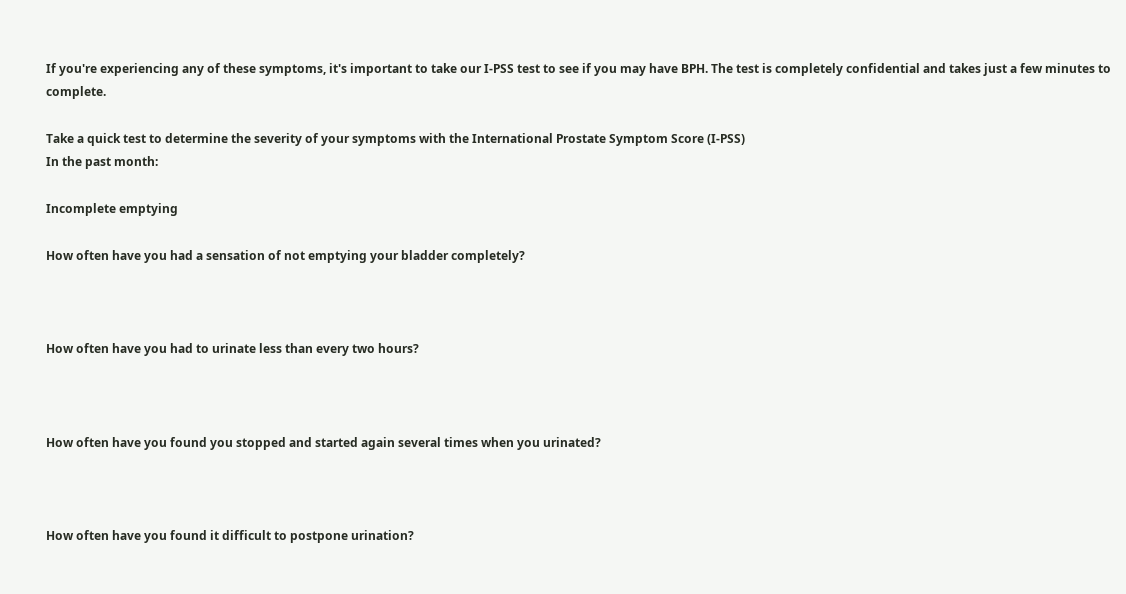If you're experiencing any of these symptoms, it's important to take our I-PSS test to see if you may have BPH. The test is completely confidential and takes just a few minutes to complete.

Take a quick test to determine the severity of your symptoms with the International Prostate Symptom Score (I-PSS)
In the past month:

Incomplete emptying

How often have you had a sensation of not emptying your bladder completely?



How often have you had to urinate less than every two hours?



How often have you found you stopped and started again several times when you urinated?



How often have you found it difficult to postpone urination?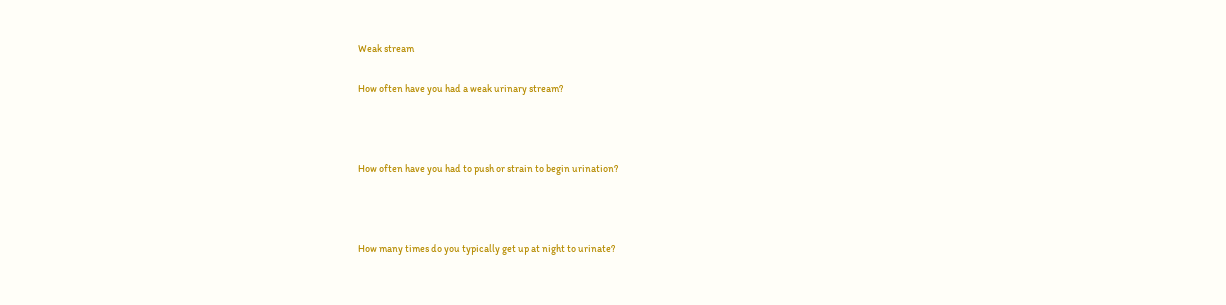Weak stream

How often have you had a weak urinary stream?



How often have you had to push or strain to begin urination?



How many times do you typically get up at night to urinate?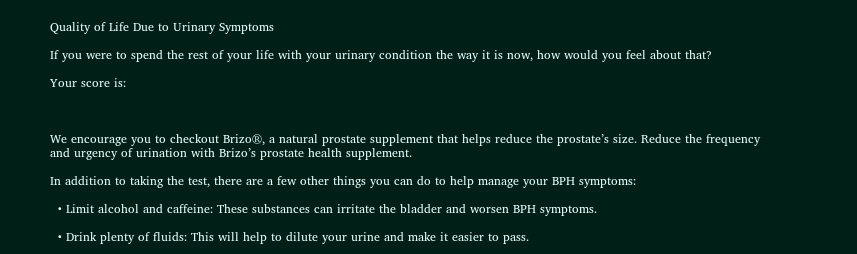Quality of Life Due to Urinary Symptoms

If you were to spend the rest of your life with your urinary condition the way it is now, how would you feel about that?

Your score is:



We encourage you to checkout Brizo®, a natural prostate supplement that helps reduce the prostate’s size. Reduce the frequency and urgency of urination with Brizo’s prostate health supplement.

In addition to taking the test, there are a few other things you can do to help manage your BPH symptoms:

  • Limit alcohol and caffeine: These substances can irritate the bladder and worsen BPH symptoms.

  • Drink plenty of fluids: This will help to dilute your urine and make it easier to pass.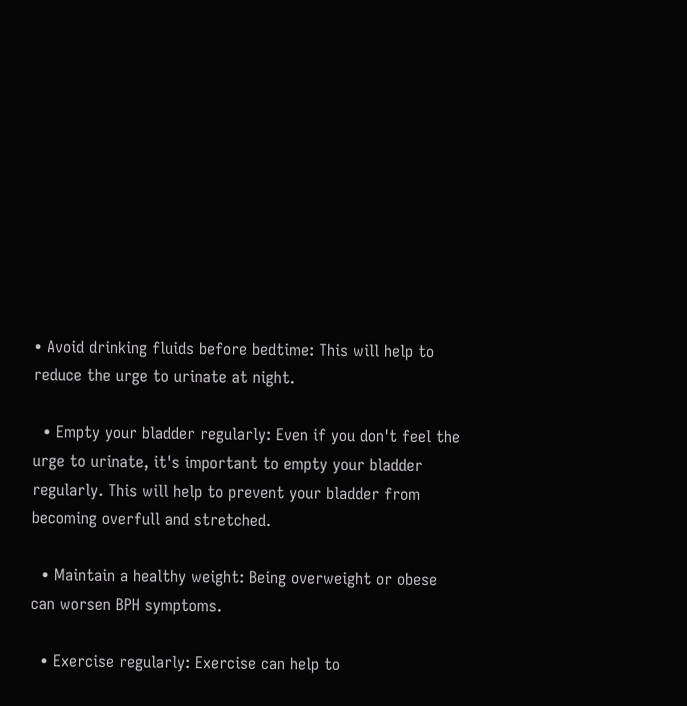• Avoid drinking fluids before bedtime: This will help to reduce the urge to urinate at night.

  • Empty your bladder regularly: Even if you don't feel the urge to urinate, it's important to empty your bladder regularly. This will help to prevent your bladder from becoming overfull and stretched.

  • Maintain a healthy weight: Being overweight or obese can worsen BPH symptoms.

  • Exercise regularly: Exercise can help to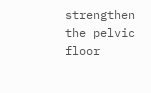strengthen the pelvic floor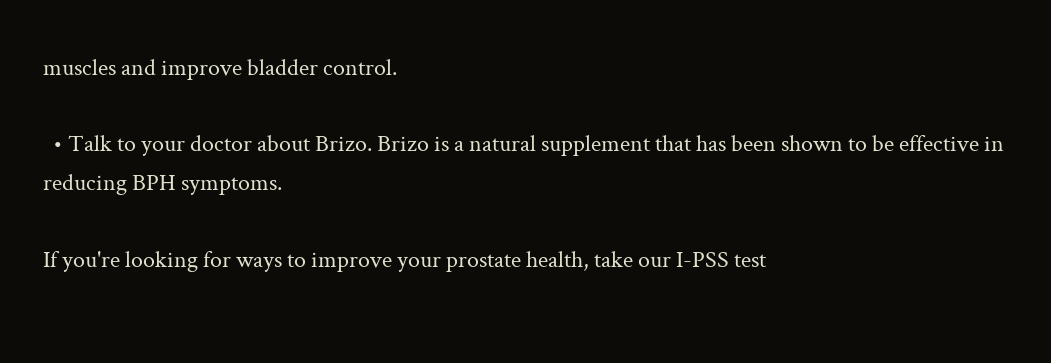muscles and improve bladder control.

  • Talk to your doctor about Brizo. Brizo is a natural supplement that has been shown to be effective in reducing BPH symptoms.

If you're looking for ways to improve your prostate health, take our I-PSS test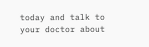today and talk to your doctor about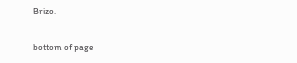Brizo.

bottom of page